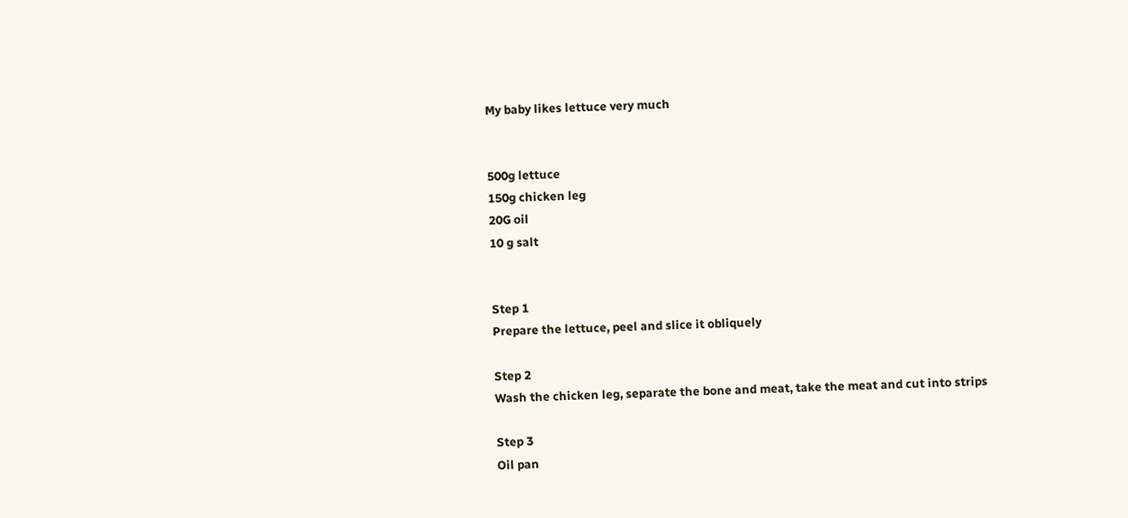My baby likes lettuce very much


500g lettuce
150g chicken leg
20G oil
10 g salt


Step 1
Prepare the lettuce, peel and slice it obliquely

Step 2
Wash the chicken leg, separate the bone and meat, take the meat and cut into strips

Step 3
Oil pan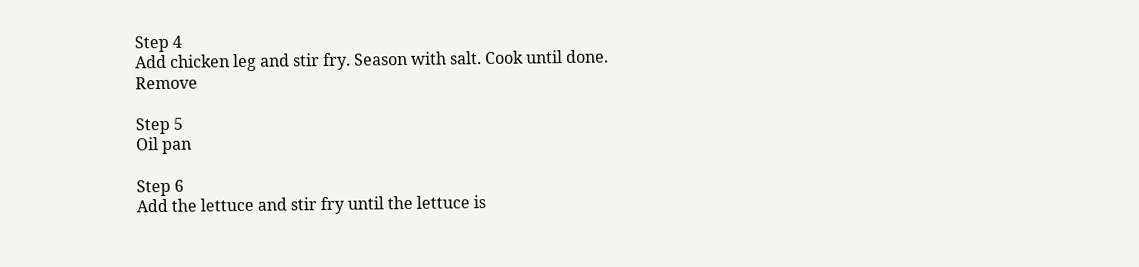Step 4
Add chicken leg and stir fry. Season with salt. Cook until done. Remove

Step 5
Oil pan

Step 6
Add the lettuce and stir fry until the lettuce is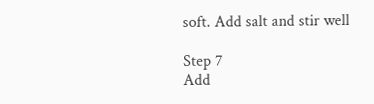soft. Add salt and stir well

Step 7
Add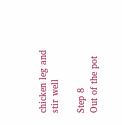chicken leg and stir well

Step 8
Out of the pot